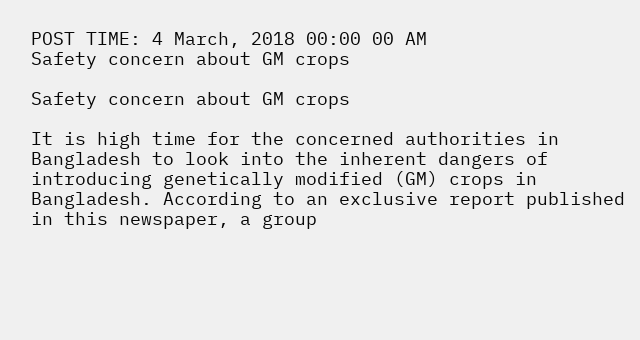POST TIME: 4 March, 2018 00:00 00 AM
Safety concern about GM crops

Safety concern about GM crops

It is high time for the concerned authorities in Bangladesh to look into the inherent dangers of introducing genetically modified (GM) crops in Bangladesh. According to an exclusive report published in this newspaper, a group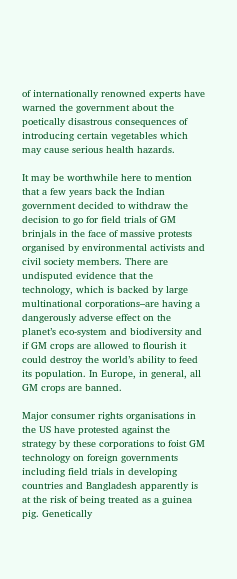of internationally renowned experts have warned the government about the poetically disastrous consequences of introducing certain vegetables which may cause serious health hazards.

It may be worthwhile here to mention that a few years back the Indian government decided to withdraw the decision to go for field trials of GM brinjals in the face of massive protests organised by environmental activists and civil society members. There are undisputed evidence that the technology, which is backed by large multinational corporations–are having a dangerously adverse effect on the planet’s eco-system and biodiversity and if GM crops are allowed to flourish it could destroy the world’s ability to feed its population. In Europe, in general, all GM crops are banned.

Major consumer rights organisations in the US have protested against the strategy by these corporations to foist GM technology on foreign governments including field trials in developing countries and Bangladesh apparently is at the risk of being treated as a guinea pig. Genetically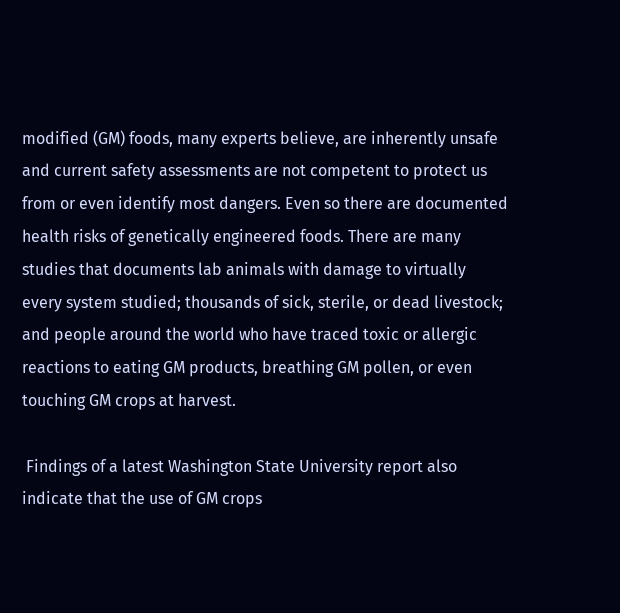modified (GM) foods, many experts believe, are inherently unsafe and current safety assessments are not competent to protect us from or even identify most dangers. Even so there are documented health risks of genetically engineered foods. There are many studies that documents lab animals with damage to virtually every system studied; thousands of sick, sterile, or dead livestock; and people around the world who have traced toxic or allergic reactions to eating GM products, breathing GM pollen, or even touching GM crops at harvest.

 Findings of a latest Washington State University report also indicate that the use of GM crops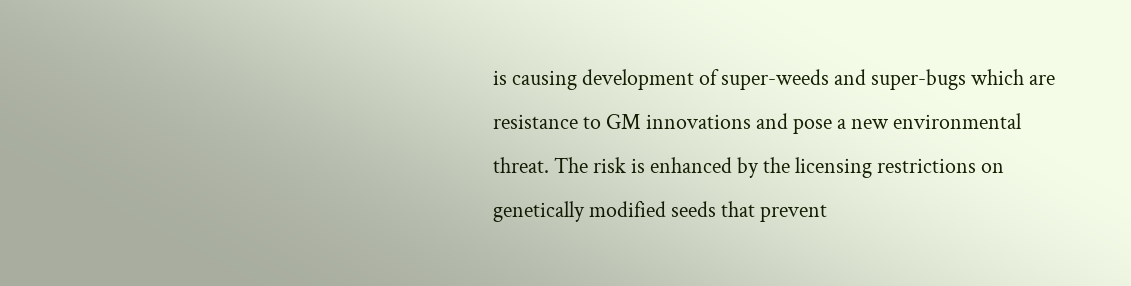is causing development of super-weeds and super-bugs which are resistance to GM innovations and pose a new environmental threat. The risk is enhanced by the licensing restrictions on genetically modified seeds that prevent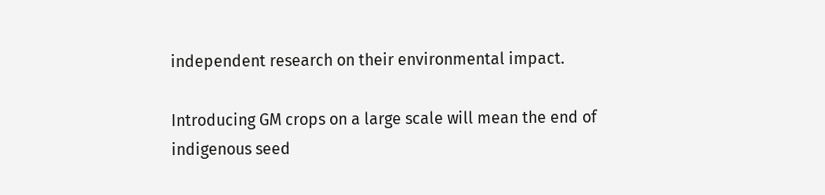independent research on their environmental impact.

Introducing GM crops on a large scale will mean the end of indigenous seed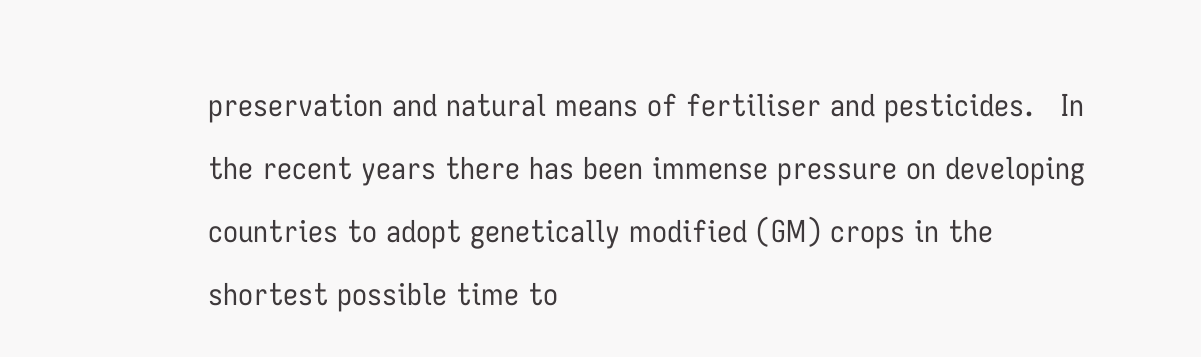preservation and natural means of fertiliser and pesticides.   In the recent years there has been immense pressure on developing countries to adopt genetically modified (GM) crops in the shortest possible time to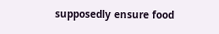supposedly ensure food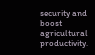security and boost agricultural productivity.